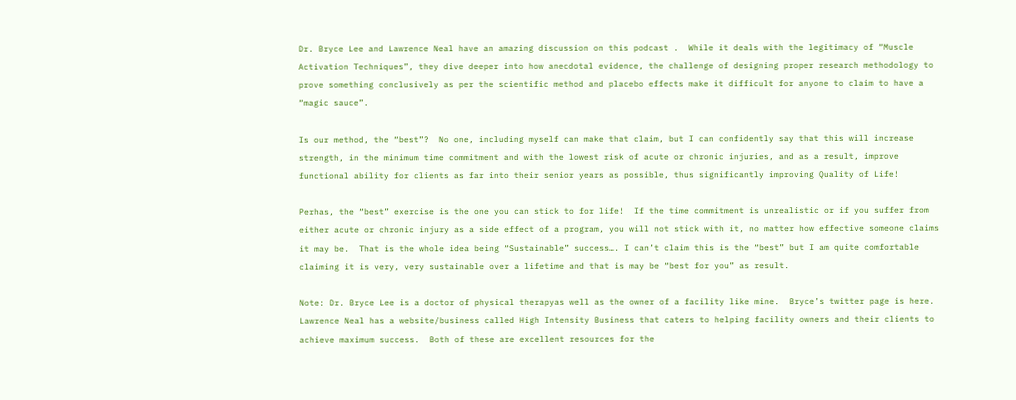Dr. Bryce Lee and Lawrence Neal have an amazing discussion on this podcast .  While it deals with the legitimacy of “Muscle Activation Techniques”, they dive deeper into how anecdotal evidence, the challenge of designing proper research methodology to prove something conclusively as per the scientific method and placebo effects make it difficult for anyone to claim to have a “magic sauce”.

Is our method, the “best”?  No one, including myself can make that claim, but I can confidently say that this will increase strength, in the minimum time commitment and with the lowest risk of acute or chronic injuries, and as a result, improve functional ability for clients as far into their senior years as possible, thus significantly improving Quality of Life!

Perhas, the “best” exercise is the one you can stick to for life!  If the time commitment is unrealistic or if you suffer from either acute or chronic injury as a side effect of a program, you will not stick with it, no matter how effective someone claims it may be.  That is the whole idea being “Sustainable” success…. I can’t claim this is the “best” but I am quite comfortable claiming it is very, very sustainable over a lifetime and that is may be “best for you” as result.

Note: Dr. Bryce Lee is a doctor of physical therapyas well as the owner of a facility like mine.  Bryce’s twitter page is here.    Lawrence Neal has a website/business called High Intensity Business that caters to helping facility owners and their clients to achieve maximum success.  Both of these are excellent resources for the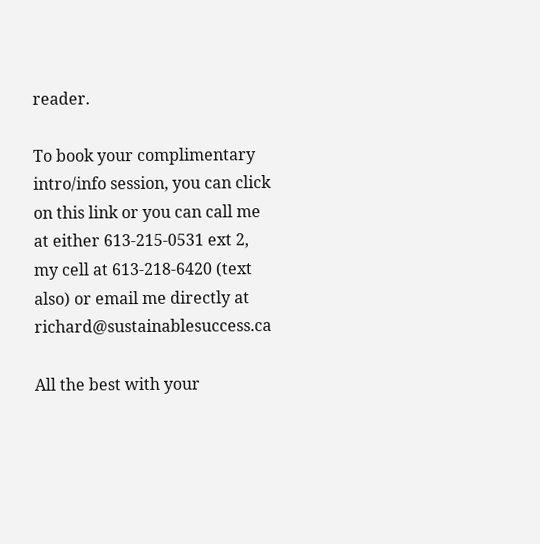reader.

To book your complimentary intro/info session, you can click on this link or you can call me at either 613-215-0531 ext 2, my cell at 613-218-6420 (text also) or email me directly at richard@sustainablesuccess.ca

All the best with your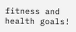fitness and health goals!